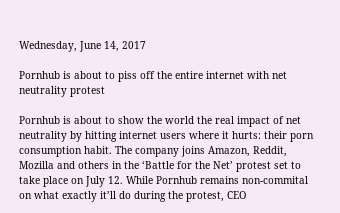Wednesday, June 14, 2017

Pornhub is about to piss off the entire internet with net neutrality protest

Pornhub is about to show the world the real impact of net neutrality by hitting internet users where it hurts: their porn consumption habit. The company joins Amazon, Reddit, Mozilla and others in the ‘Battle for the Net’ protest set to take place on July 12. While Pornhub remains non-commital on what exactly it’ll do during the protest, CEO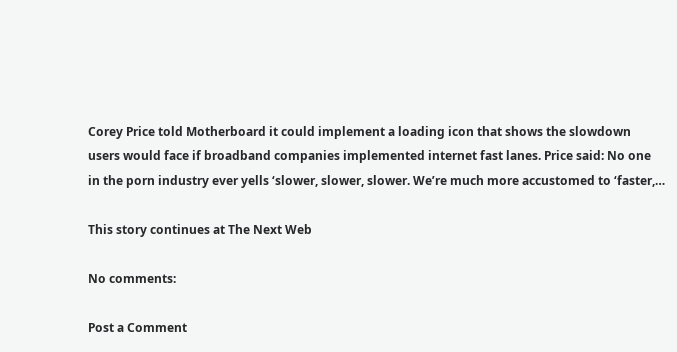Corey Price told Motherboard it could implement a loading icon that shows the slowdown users would face if broadband companies implemented internet fast lanes. Price said: No one in the porn industry ever yells ‘slower, slower, slower. We’re much more accustomed to ‘faster,…

This story continues at The Next Web

No comments:

Post a Comment